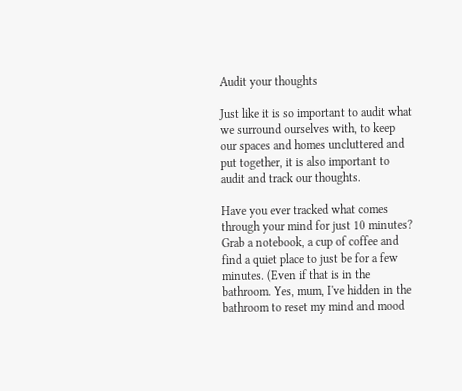Audit your thoughts

Just like it is so important to audit what we surround ourselves with, to keep our spaces and homes uncluttered and put together, it is also important to audit and track our thoughts.

Have you ever tracked what comes through your mind for just 10 minutes? Grab a notebook, a cup of coffee and find a quiet place to just be for a few minutes. (Even if that is in the bathroom. Yes, mum, I've hidden in the bathroom to reset my mind and mood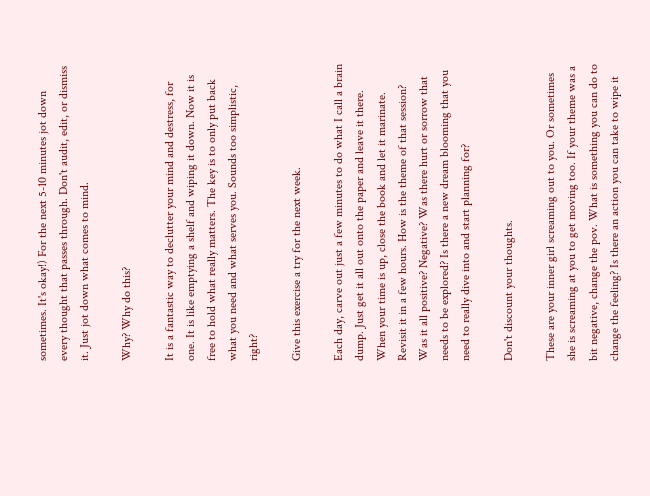sometimes. It's okay!) For the next 5-10 minutes jot down every thought that passes through. Don't audit, edit, or dismiss it. Just jot down what comes to mind.

Why? Why do this?

It is a fantastic way to declutter your mind and destress, for one. It is like emptying a shelf and wiping it down. Now it is free to hold what really matters. The key is to only put back what you need and what serves you. Sounds too simplistic, right?

Give this exercise a try for the next week.

Each day, carve out just a few minutes to do what I call a brain dump. Just get it all out onto the paper and leave it there. When your time is up, close the book and let it marinate. Revisit it in a few hours. How is the theme of that session? Was it all positive? Negative? Was there hurt or sorrow that needs to be explored? Is there a new dream blooming that you need to really dive into and start planning for?

Don't discount your thoughts.

These are your inner girl screaming out to you. Or sometimes she is screaming at you to get moving too. If your theme was a bit negative, change the pov. What is something you can do to change the feeling? Is there an action you can take to wipe it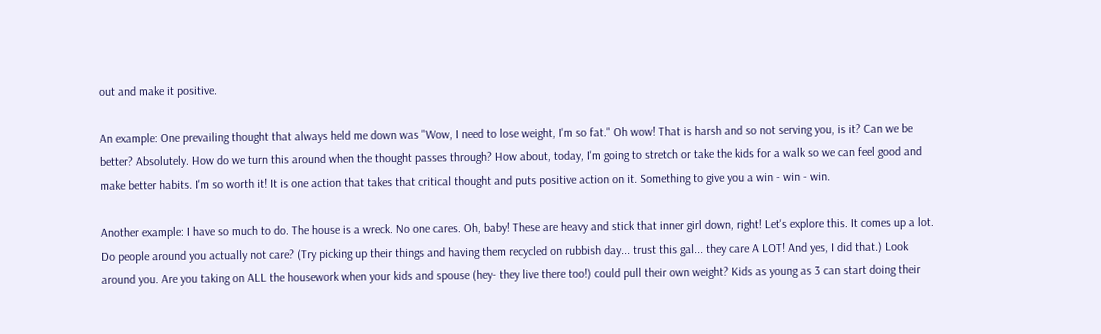out and make it positive.

An example: One prevailing thought that always held me down was "Wow, I need to lose weight, I'm so fat." Oh wow! That is harsh and so not serving you, is it? Can we be better? Absolutely. How do we turn this around when the thought passes through? How about, today, I'm going to stretch or take the kids for a walk so we can feel good and make better habits. I'm so worth it! It is one action that takes that critical thought and puts positive action on it. Something to give you a win - win - win.

Another example: I have so much to do. The house is a wreck. No one cares. Oh, baby! These are heavy and stick that inner girl down, right! Let's explore this. It comes up a lot. Do people around you actually not care? (Try picking up their things and having them recycled on rubbish day... trust this gal... they care A LOT! And yes, I did that.) Look around you. Are you taking on ALL the housework when your kids and spouse (hey- they live there too!) could pull their own weight? Kids as young as 3 can start doing their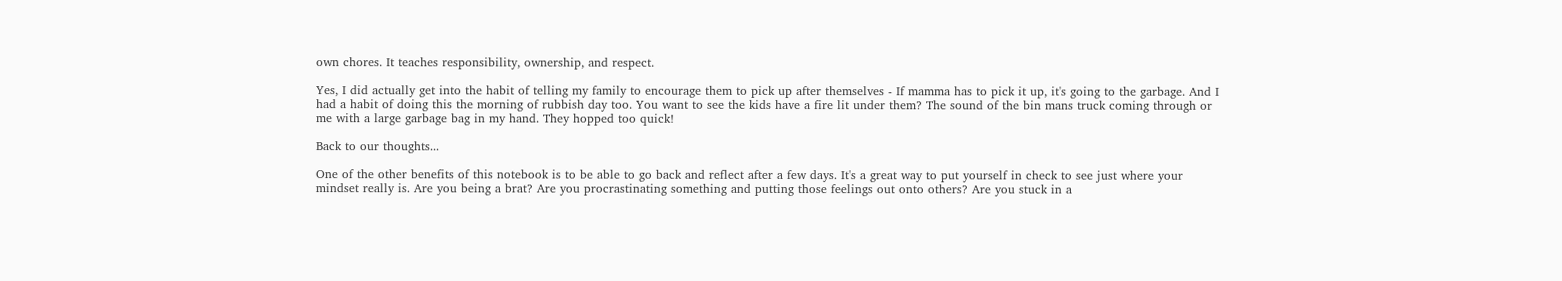own chores. It teaches responsibility, ownership, and respect.

Yes, I did actually get into the habit of telling my family to encourage them to pick up after themselves - If mamma has to pick it up, it's going to the garbage. And I had a habit of doing this the morning of rubbish day too. You want to see the kids have a fire lit under them? The sound of the bin mans truck coming through or me with a large garbage bag in my hand. They hopped too quick!

Back to our thoughts...

One of the other benefits of this notebook is to be able to go back and reflect after a few days. It's a great way to put yourself in check to see just where your mindset really is. Are you being a brat? Are you procrastinating something and putting those feelings out onto others? Are you stuck in a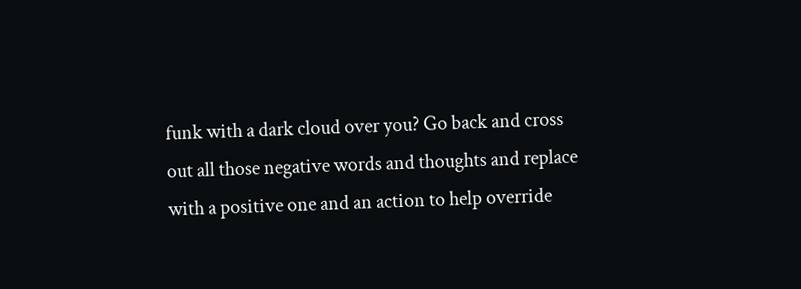funk with a dark cloud over you? Go back and cross out all those negative words and thoughts and replace with a positive one and an action to help override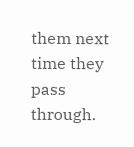them next time they pass through.